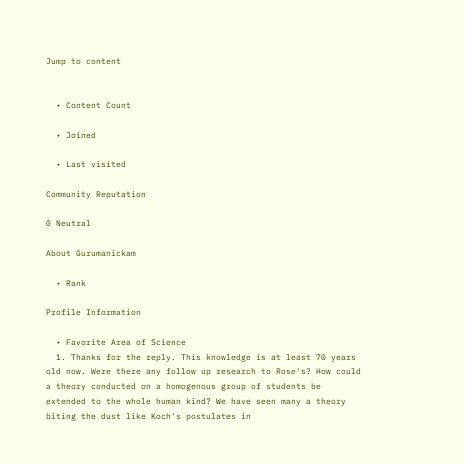Jump to content


  • Content Count

  • Joined

  • Last visited

Community Reputation

0 Neutral

About Gurumanickam

  • Rank

Profile Information

  • Favorite Area of Science
  1. Thanks for the reply. This knowledge is at least 70 years old now. Were there any follow up research to Rose's? How could a theory conducted on a homogenous group of students be extended to the whole human kind? We have seen many a theory biting the dust like Koch's postulates in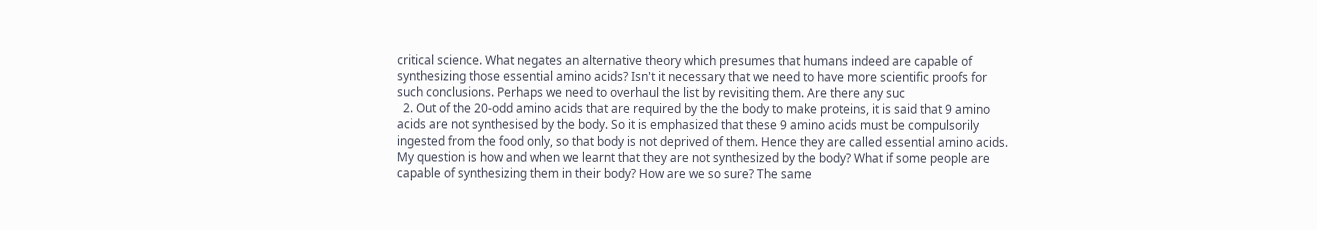critical science. What negates an alternative theory which presumes that humans indeed are capable of synthesizing those essential amino acids? Isn't it necessary that we need to have more scientific proofs for such conclusions. Perhaps we need to overhaul the list by revisiting them. Are there any suc
  2. Out of the 20-odd amino acids that are required by the the body to make proteins, it is said that 9 amino acids are not synthesised by the body. So it is emphasized that these 9 amino acids must be compulsorily ingested from the food only, so that body is not deprived of them. Hence they are called essential amino acids. My question is how and when we learnt that they are not synthesized by the body? What if some people are capable of synthesizing them in their body? How are we so sure? The same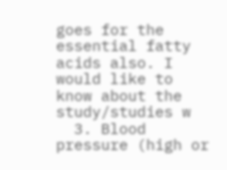goes for the essential fatty acids also. I would like to know about the study/studies w
  3. Blood pressure (high or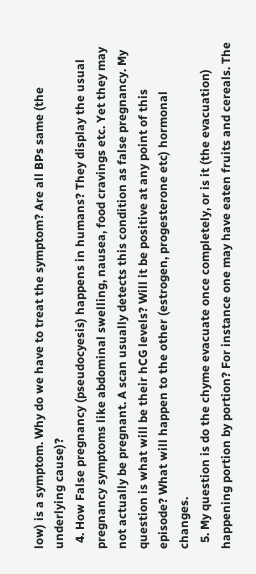low) is a symptom. Why do we have to treat the symptom? Are all BPs same (the underlying cause)?
  4. How False pregnancy (pseudocyesis) happens in humans? They display the usual pregnancy symptoms like abdominal swelling, nausea, food cravings etc. Yet they may not actually be pregnant. A scan usually detects this condition as false pregnancy. My question is what will be their hCG levels? Will it be positive at any point of this episode? What will happen to the other (estrogen, progesterone etc) hormonal changes.
  5. My question is do the chyme evacuate once completely, or is it (the evacuation) happening portion by portion? For instance one may have eaten fruits and cereals. The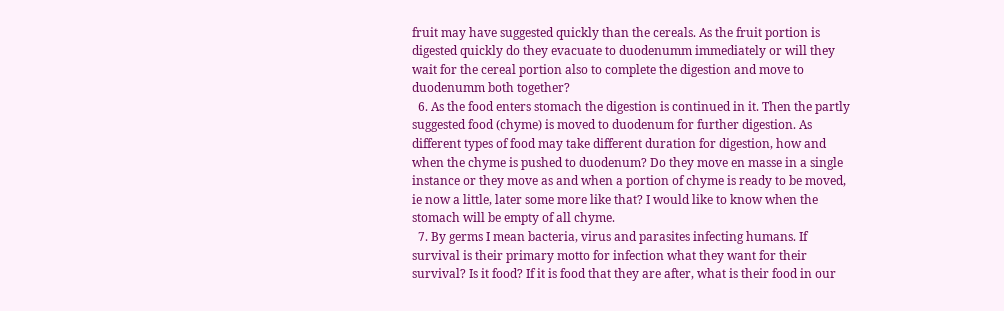fruit may have suggested quickly than the cereals. As the fruit portion is digested quickly do they evacuate to duodenumm immediately or will they wait for the cereal portion also to complete the digestion and move to duodenumm both together?
  6. As the food enters stomach the digestion is continued in it. Then the partly suggested food (chyme) is moved to duodenum for further digestion. As different types of food may take different duration for digestion, how and when the chyme is pushed to duodenum? Do they move en masse in a single instance or they move as and when a portion of chyme is ready to be moved, ie now a little, later some more like that? I would like to know when the stomach will be empty of all chyme.
  7. By germs I mean bacteria, virus and parasites infecting humans. If survival is their primary motto for infection what they want for their survival? Is it food? If it is food that they are after, what is their food in our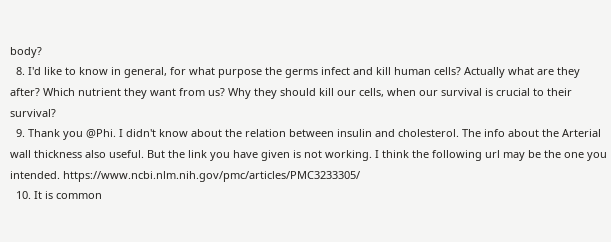body?
  8. I'd like to know in general, for what purpose the germs infect and kill human cells? Actually what are they after? Which nutrient they want from us? Why they should kill our cells, when our survival is crucial to their survival?
  9. Thank you @Phi. I didn't know about the relation between insulin and cholesterol. The info about the Arterial wall thickness also useful. But the link you have given is not working. I think the following url may be the one you intended. https://www.ncbi.nlm.nih.gov/pmc/articles/PMC3233305/
  10. It is common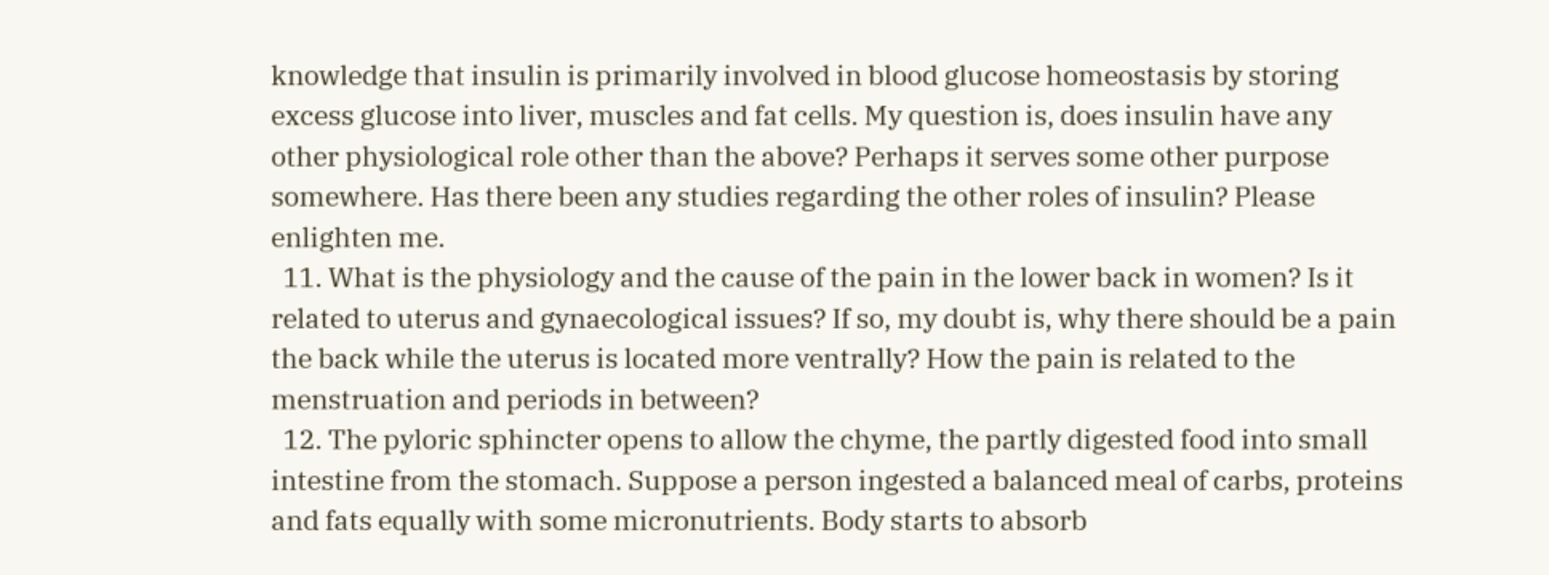knowledge that insulin is primarily involved in blood glucose homeostasis by storing excess glucose into liver, muscles and fat cells. My question is, does insulin have any other physiological role other than the above? Perhaps it serves some other purpose somewhere. Has there been any studies regarding the other roles of insulin? Please enlighten me.
  11. What is the physiology and the cause of the pain in the lower back in women? Is it related to uterus and gynaecological issues? If so, my doubt is, why there should be a pain the back while the uterus is located more ventrally? How the pain is related to the menstruation and periods in between?
  12. The pyloric sphincter opens to allow the chyme, the partly digested food into small intestine from the stomach. Suppose a person ingested a balanced meal of carbs, proteins and fats equally with some micronutrients. Body starts to absorb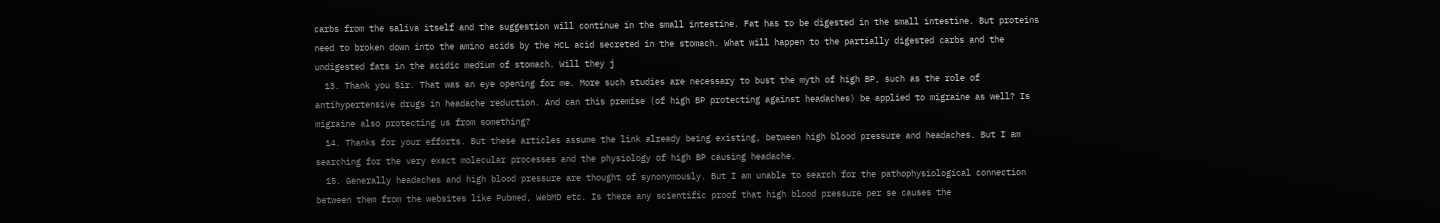carbs from the saliva itself and the suggestion will continue in the small intestine. Fat has to be digested in the small intestine. But proteins need to broken down into the amino acids by the HCL acid secreted in the stomach. What will happen to the partially digested carbs and the undigested fats in the acidic medium of stomach. Will they j
  13. Thank you Sir. That was an eye opening for me. More such studies are necessary to bust the myth of high BP, such as the role of antihypertensive drugs in headache reduction. And can this premise (of high BP protecting against headaches) be applied to migraine as well? Is migraine also protecting us from something?
  14. Thanks for your efforts. But these articles assume the link already being existing, between high blood pressure and headaches. But I am searching for the very exact molecular processes and the physiology of high BP causing headache.
  15. Generally headaches and high blood pressure are thought of synonymously. But I am unable to search for the pathophysiological connection between them from the websites like Pubmed, WebMD etc. Is there any scientific proof that high blood pressure per se causes the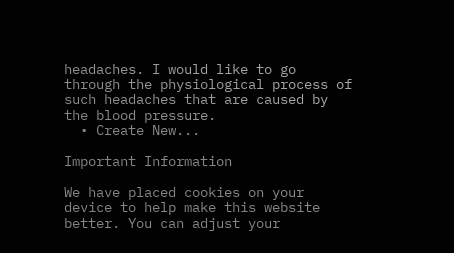headaches. I would like to go through the physiological process of such headaches that are caused by the blood pressure.
  • Create New...

Important Information

We have placed cookies on your device to help make this website better. You can adjust your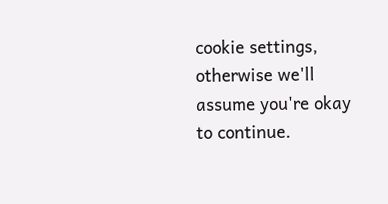cookie settings, otherwise we'll assume you're okay to continue.